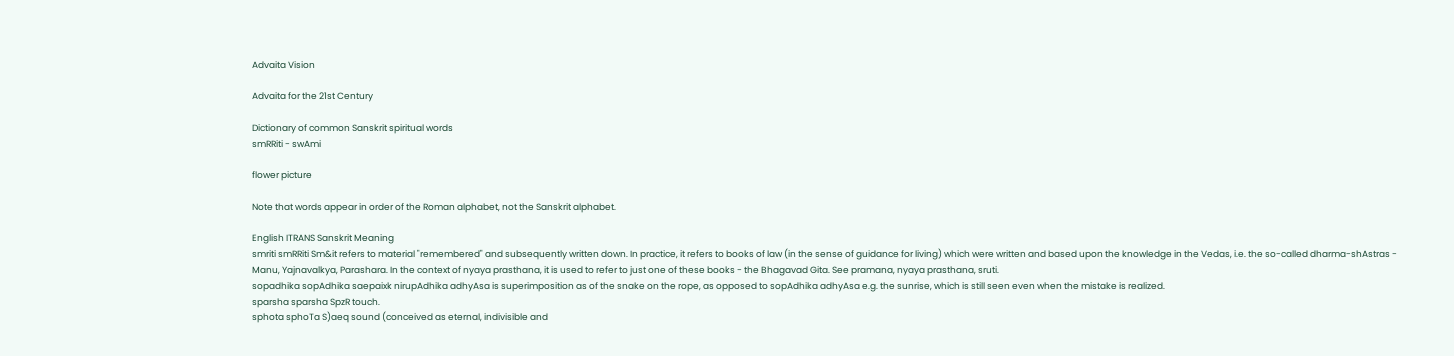Advaita Vision

Advaita for the 21st Century

Dictionary of common Sanskrit spiritual words
smRRiti - swAmi

flower picture

Note that words appear in order of the Roman alphabet, not the Sanskrit alphabet.

English ITRANS Sanskrit Meaning
smriti smRRiti Sm&it refers to material "remembered" and subsequently written down. In practice, it refers to books of law (in the sense of guidance for living) which were written and based upon the knowledge in the Vedas, i.e. the so-called dharma-shAstras - Manu, Yajnavalkya, Parashara. In the context of nyaya prasthana, it is used to refer to just one of these books - the Bhagavad Gita. See pramana, nyaya prasthana, sruti.
sopadhika sopAdhika saepaixk nirupAdhika adhyAsa is superimposition as of the snake on the rope, as opposed to sopAdhika adhyAsa e.g. the sunrise, which is still seen even when the mistake is realized.
sparsha sparsha SpzR touch.
sphota sphoTa S)aeq sound (conceived as eternal, indivisible and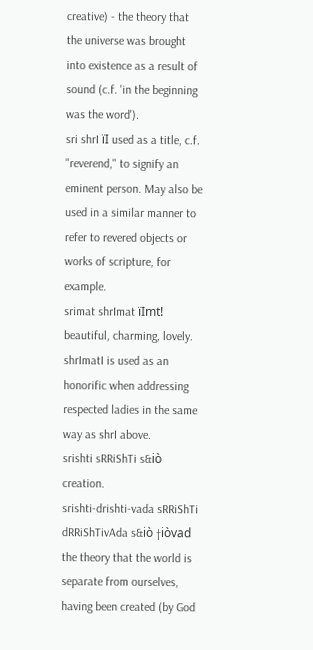creative) - the theory that the universe was brought into existence as a result of sound (c.f. 'in the beginning was the word').
sri shrI ïI used as a title, c.f. "reverend," to signify an eminent person. May also be used in a similar manner to refer to revered objects or works of scripture, for example.
srimat shrImat ïImt! beautiful, charming, lovely. shrImatI is used as an honorific when addressing respected ladies in the same way as shrI above.
srishti sRRiShTi s&iò creation.
srishti-drishti-vada sRRiShTi dRRiShTivAda s&iò †iòvad the theory that the world is separate from ourselves, having been created (by God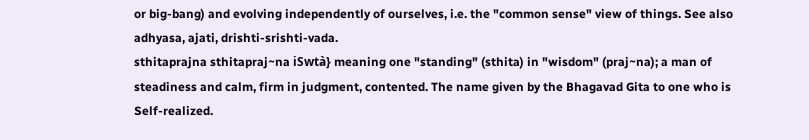or big-bang) and evolving independently of ourselves, i.e. the "common sense" view of things. See also adhyasa, ajati, drishti-srishti-vada.
sthitaprajna sthitapraj~na iSwtà} meaning one "standing" (sthita) in "wisdom" (praj~na); a man of steadiness and calm, firm in judgment, contented. The name given by the Bhagavad Gita to one who is Self-realized.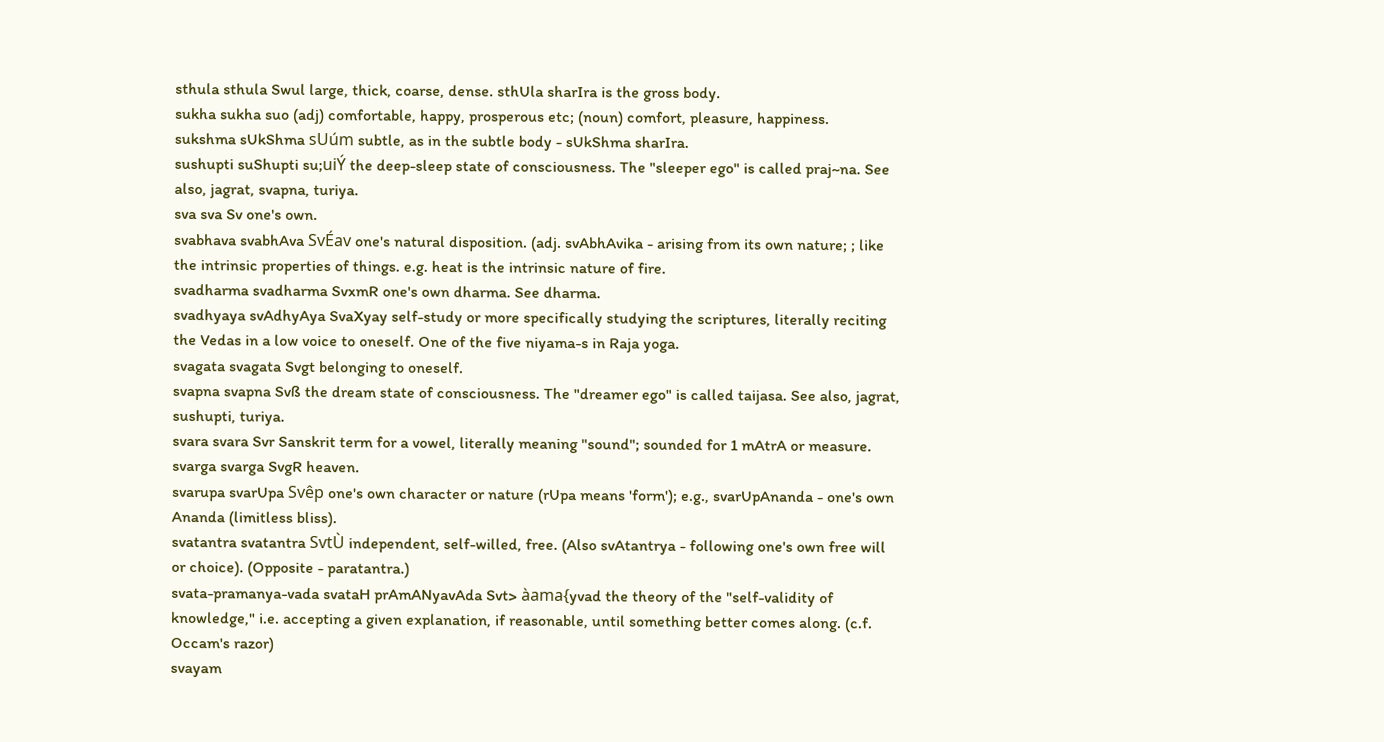sthula sthula Swul large, thick, coarse, dense. sthUla sharIra is the gross body.
sukha sukha suo (adj) comfortable, happy, prosperous etc; (noun) comfort, pleasure, happiness.
sukshma sUkShma sUúm subtle, as in the subtle body - sUkShma sharIra.
sushupti suShupti su;uiÝ the deep-sleep state of consciousness. The "sleeper ego" is called praj~na. See also, jagrat, svapna, turiya.
sva sva Sv one's own.
svabhava svabhAva SvÉav one's natural disposition. (adj. svAbhAvika - arising from its own nature; ; like the intrinsic properties of things. e.g. heat is the intrinsic nature of fire.
svadharma svadharma SvxmR one's own dharma. See dharma.
svadhyaya svAdhyAya SvaXyay self-study or more specifically studying the scriptures, literally reciting the Vedas in a low voice to oneself. One of the five niyama-s in Raja yoga.
svagata svagata Svgt belonging to oneself.
svapna svapna Svß the dream state of consciousness. The "dreamer ego" is called taijasa. See also, jagrat, sushupti, turiya.
svara svara Svr Sanskrit term for a vowel, literally meaning "sound"; sounded for 1 mAtrA or measure.
svarga svarga SvgR heaven.
svarupa svarUpa Svêp one's own character or nature (rUpa means 'form'); e.g., svarUpAnanda - one's own Ananda (limitless bliss).
svatantra svatantra SvtÙ independent, self-willed, free. (Also svAtantrya - following one's own free will or choice). (Opposite - paratantra.)
svata-pramanya-vada svataH prAmANyavAda Svt> àama{yvad the theory of the "self-validity of knowledge," i.e. accepting a given explanation, if reasonable, until something better comes along. (c.f. Occam's razor)
svayam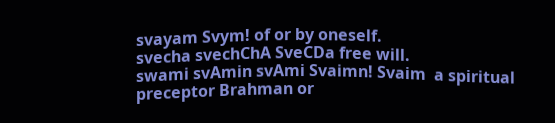svayam Svym! of or by oneself.
svecha svechChA SveCDa free will.
swami svAmin svAmi Svaimn! Svaim  a spiritual preceptor Brahman or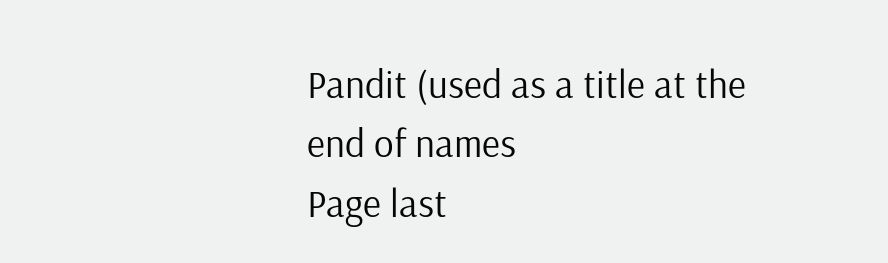Pandit (used as a title at the end of names
Page last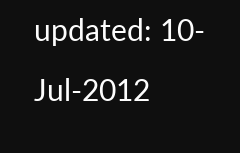updated: 10-Jul-2012